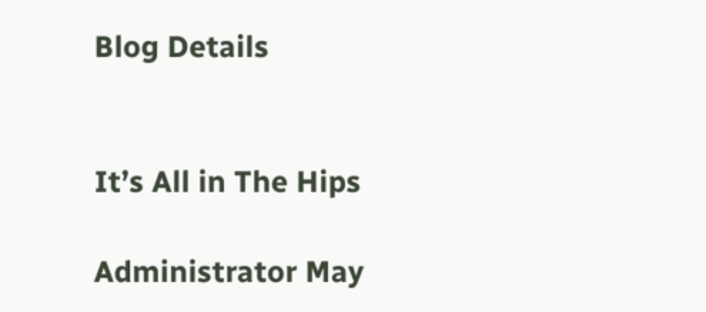Blog Details


It’s All in The Hips

Administrator May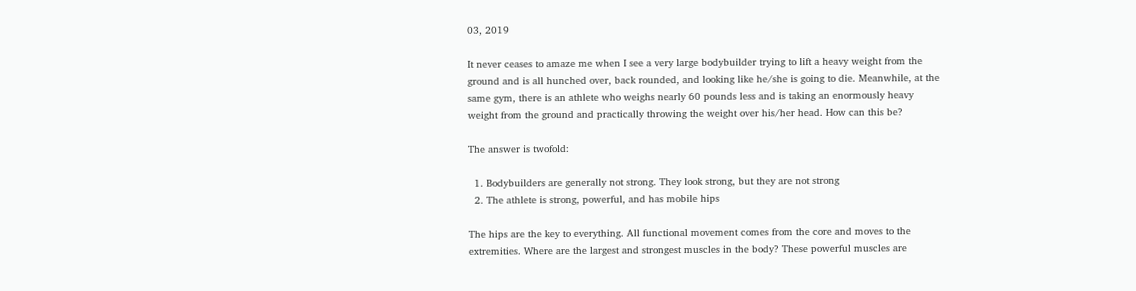03, 2019

It never ceases to amaze me when I see a very large bodybuilder trying to lift a heavy weight from the ground and is all hunched over, back rounded, and looking like he/she is going to die. Meanwhile, at the same gym, there is an athlete who weighs nearly 60 pounds less and is taking an enormously heavy weight from the ground and practically throwing the weight over his/her head. How can this be?

The answer is twofold:

  1. Bodybuilders are generally not strong. They look strong, but they are not strong
  2. The athlete is strong, powerful, and has mobile hips

The hips are the key to everything. All functional movement comes from the core and moves to the extremities. Where are the largest and strongest muscles in the body? These powerful muscles are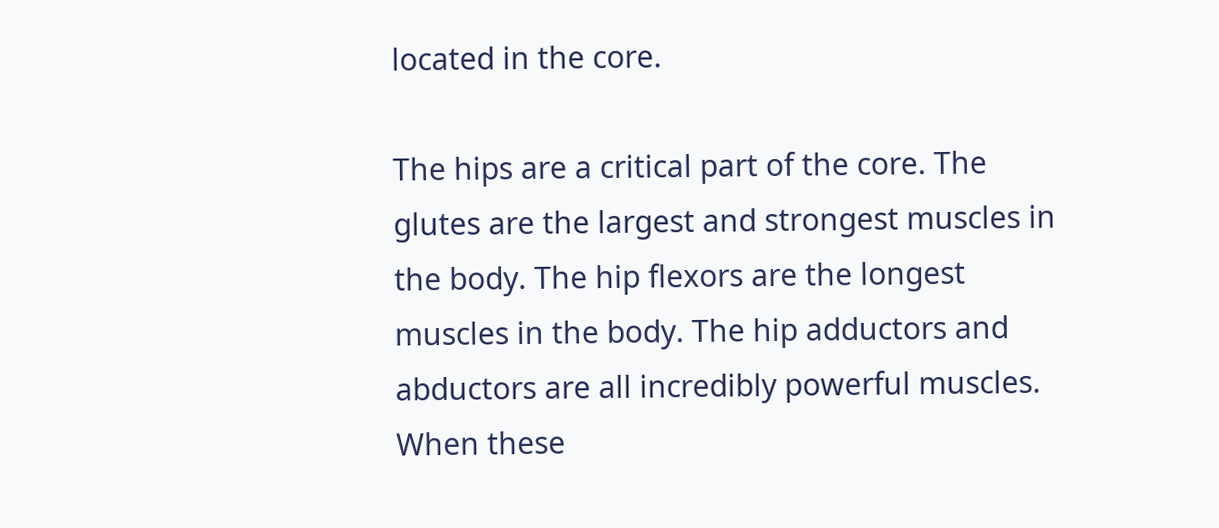located in the core.

The hips are a critical part of the core. The glutes are the largest and strongest muscles in the body. The hip flexors are the longest muscles in the body. The hip adductors and abductors are all incredibly powerful muscles. When these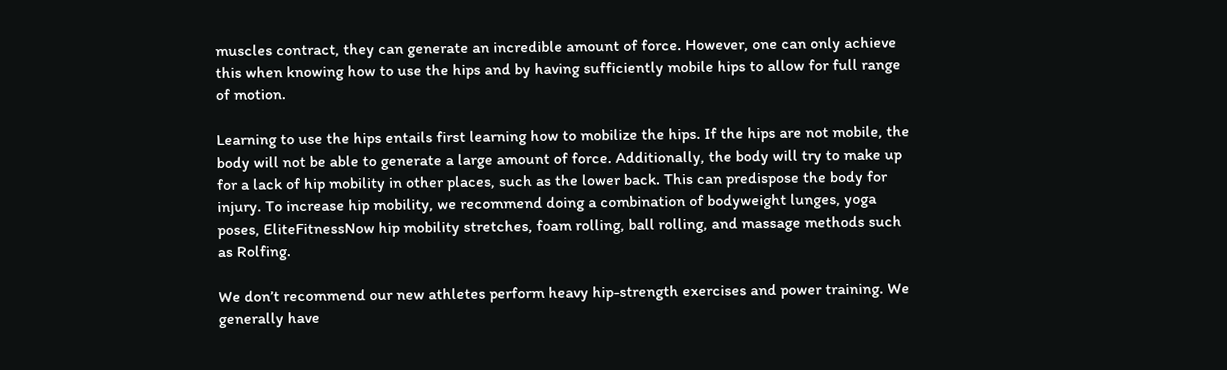muscles contract, they can generate an incredible amount of force. However, one can only achieve this when knowing how to use the hips and by having sufficiently mobile hips to allow for full range of motion.

Learning to use the hips entails first learning how to mobilize the hips. If the hips are not mobile, the body will not be able to generate a large amount of force. Additionally, the body will try to make up for a lack of hip mobility in other places, such as the lower back. This can predispose the body for injury. To increase hip mobility, we recommend doing a combination of bodyweight lunges, yoga poses, EliteFitnessNow hip mobility stretches, foam rolling, ball rolling, and massage methods such as Rolfing.

We don’t recommend our new athletes perform heavy hip-strength exercises and power training. We generally have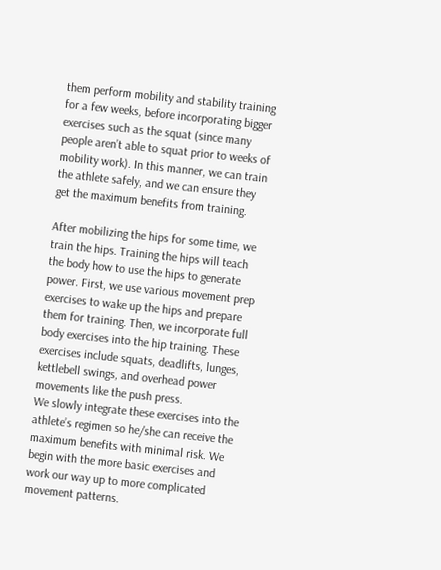them perform mobility and stability training for a few weeks, before incorporating bigger exercises such as the squat (since many people aren’t able to squat prior to weeks of mobility work). In this manner, we can train the athlete safely, and we can ensure they get the maximum benefits from training.

After mobilizing the hips for some time, we train the hips. Training the hips will teach the body how to use the hips to generate power. First, we use various movement prep exercises to wake up the hips and prepare them for training. Then, we incorporate full body exercises into the hip training. These exercises include squats, deadlifts, lunges, kettlebell swings, and overhead power movements like the push press.
We slowly integrate these exercises into the athlete’s regimen so he/she can receive the maximum benefits with minimal risk. We begin with the more basic exercises and work our way up to more complicated movement patterns.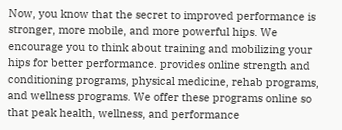Now, you know that the secret to improved performance is stronger, more mobile, and more powerful hips. We encourage you to think about training and mobilizing your hips for better performance. provides online strength and conditioning programs, physical medicine, rehab programs, and wellness programs. We offer these programs online so that peak health, wellness, and performance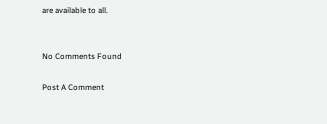are available to all.


No Comments Found

Post A Comment